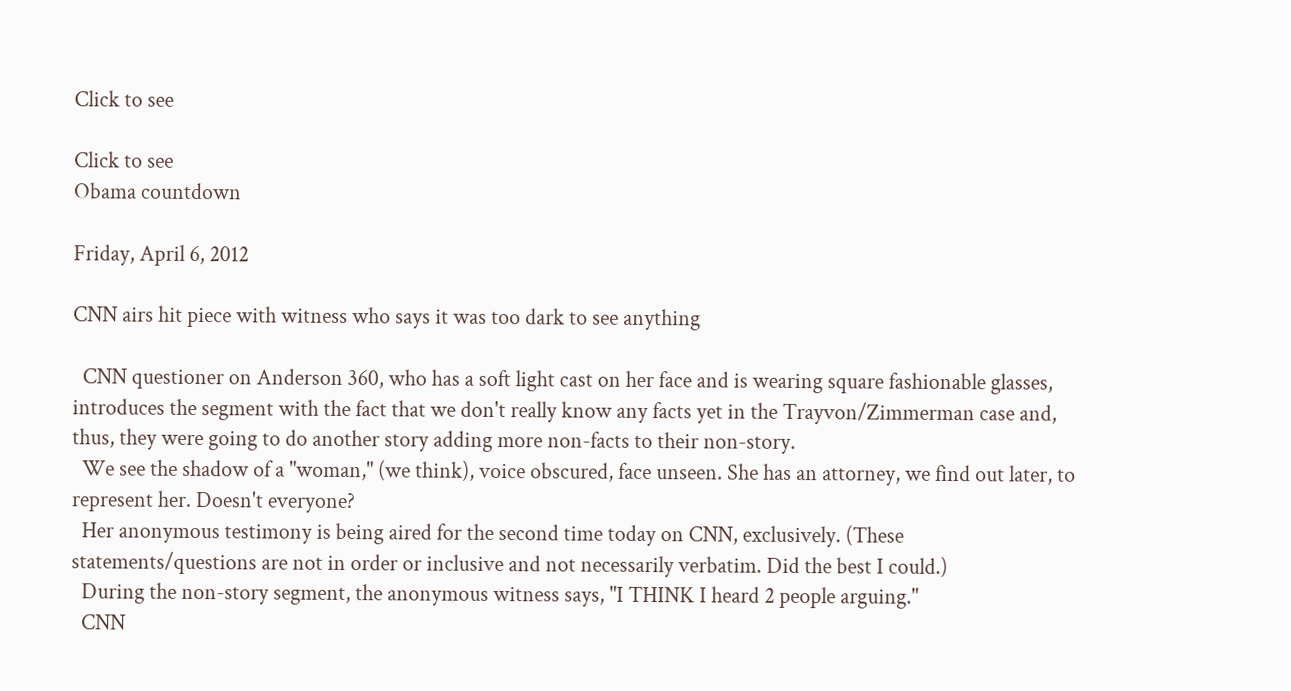Click to see

Click to see
Obama countdown

Friday, April 6, 2012

CNN airs hit piece with witness who says it was too dark to see anything

  CNN questioner on Anderson 360, who has a soft light cast on her face and is wearing square fashionable glasses, introduces the segment with the fact that we don't really know any facts yet in the Trayvon/Zimmerman case and, thus, they were going to do another story adding more non-facts to their non-story.
  We see the shadow of a "woman," (we think), voice obscured, face unseen. She has an attorney, we find out later, to represent her. Doesn't everyone?
  Her anonymous testimony is being aired for the second time today on CNN, exclusively. (These statements/questions are not in order or inclusive and not necessarily verbatim. Did the best I could.)
  During the non-story segment, the anonymous witness says, "I THINK I heard 2 people arguing."
  CNN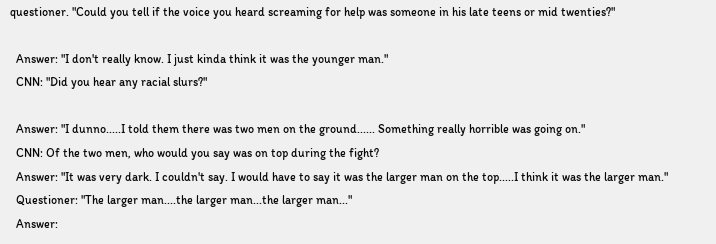questioner. "Could you tell if the voice you heard screaming for help was someone in his late teens or mid twenties?"

  Answer: "I don't really know. I just kinda think it was the younger man."
  CNN: "Did you hear any racial slurs?"

  Answer: "I dunno.....I told them there was two men on the ground...... Something really horrible was going on."
  CNN: Of the two men, who would you say was on top during the fight?
  Answer: "It was very dark. I couldn't say. I would have to say it was the larger man on the top.....I think it was the larger man."
  Questioner: "The larger man....the larger man...the larger man..."
  Answer: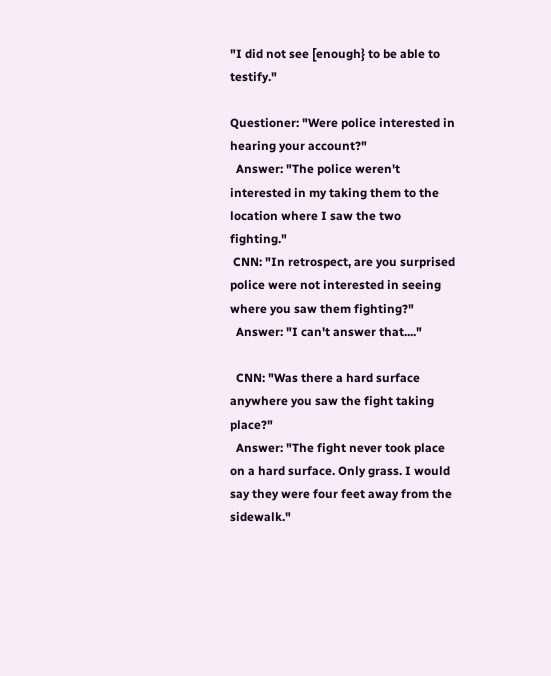"I did not see [enough} to be able to testify."

Questioner: "Were police interested in hearing your account?"
  Answer: "The police weren't interested in my taking them to the location where I saw the two fighting."
 CNN: "In retrospect, are you surprised police were not interested in seeing where you saw them fighting?"
  Answer: "I can't answer that...."

  CNN: "Was there a hard surface anywhere you saw the fight taking place?"
  Answer: "The fight never took place on a hard surface. Only grass. I would say they were four feet away from the sidewalk."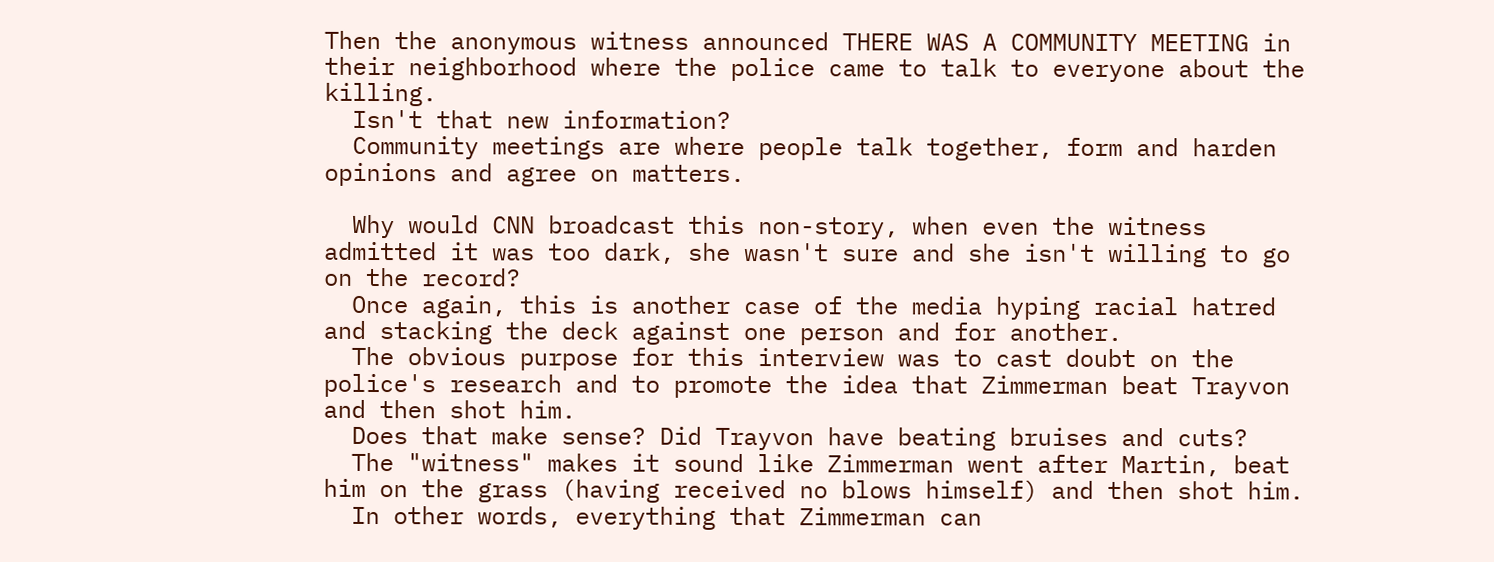Then the anonymous witness announced THERE WAS A COMMUNITY MEETING in their neighborhood where the police came to talk to everyone about the killing.
  Isn't that new information?
  Community meetings are where people talk together, form and harden opinions and agree on matters.

  Why would CNN broadcast this non-story, when even the witness admitted it was too dark, she wasn't sure and she isn't willing to go on the record?
  Once again, this is another case of the media hyping racial hatred and stacking the deck against one person and for another.
  The obvious purpose for this interview was to cast doubt on the police's research and to promote the idea that Zimmerman beat Trayvon and then shot him.
  Does that make sense? Did Trayvon have beating bruises and cuts?
  The "witness" makes it sound like Zimmerman went after Martin, beat him on the grass (having received no blows himself) and then shot him.
  In other words, everything that Zimmerman can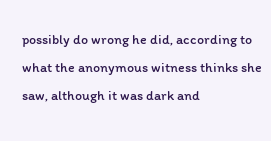possibly do wrong he did, according to what the anonymous witness thinks she saw, although it was dark and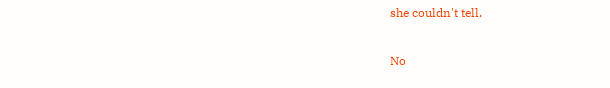she couldn't tell.

No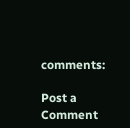comments:

Post a Comment